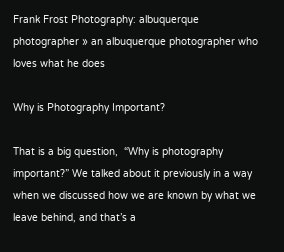Frank Frost Photography: albuquerque photographer » an albuquerque photographer who loves what he does

Why is Photography Important?

That is a big question,  “Why is photography important?” We talked about it previously in a way when we discussed how we are known by what we leave behind, and that’s a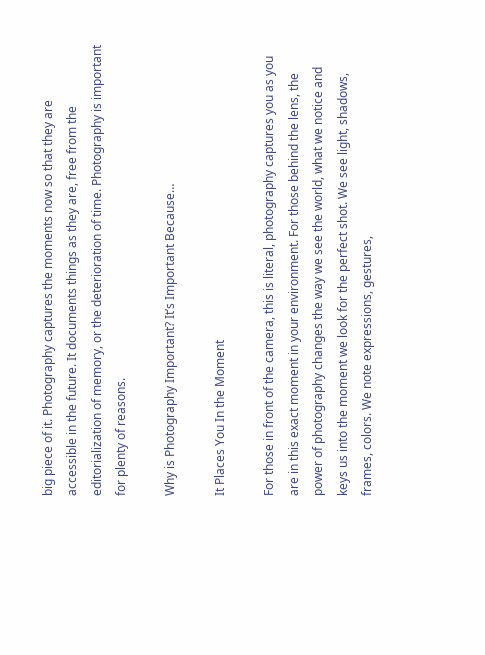big piece of it. Photography captures the moments now so that they are accessible in the future. It documents things as they are, free from the editorialization of memory, or the deterioration of time. Photography is important for plenty of reasons.

Why is Photography Important? It’s Important Because…

It Places You In the Moment

For those in front of the camera, this is literal, photography captures you as you are in this exact moment in your environment. For those behind the lens, the power of photography changes the way we see the world, what we notice and keys us into the moment we look for the perfect shot. We see light, shadows, frames, colors. We note expressions, gestures,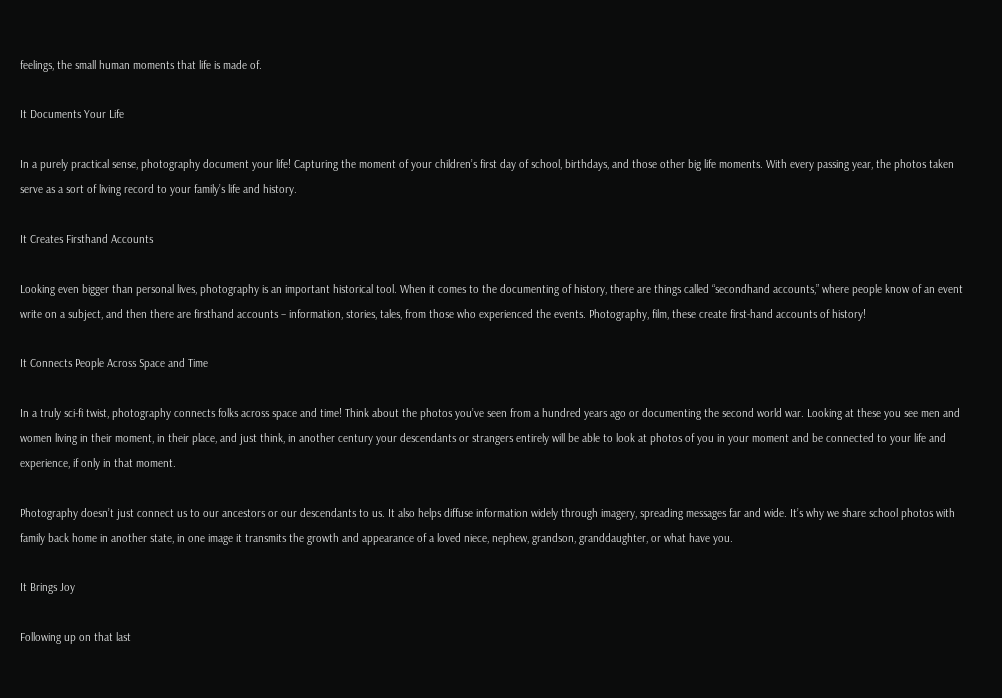feelings, the small human moments that life is made of.

It Documents Your Life

In a purely practical sense, photography document your life! Capturing the moment of your children’s first day of school, birthdays, and those other big life moments. With every passing year, the photos taken serve as a sort of living record to your family’s life and history.

It Creates Firsthand Accounts

Looking even bigger than personal lives, photography is an important historical tool. When it comes to the documenting of history, there are things called “secondhand accounts,” where people know of an event write on a subject, and then there are firsthand accounts – information, stories, tales, from those who experienced the events. Photography, film, these create first-hand accounts of history!

It Connects People Across Space and Time

In a truly sci-fi twist, photography connects folks across space and time! Think about the photos you’ve seen from a hundred years ago or documenting the second world war. Looking at these you see men and women living in their moment, in their place, and just think, in another century your descendants or strangers entirely will be able to look at photos of you in your moment and be connected to your life and experience, if only in that moment.

Photography doesn’t just connect us to our ancestors or our descendants to us. It also helps diffuse information widely through imagery, spreading messages far and wide. It’s why we share school photos with family back home in another state, in one image it transmits the growth and appearance of a loved niece, nephew, grandson, granddaughter, or what have you.

It Brings Joy

Following up on that last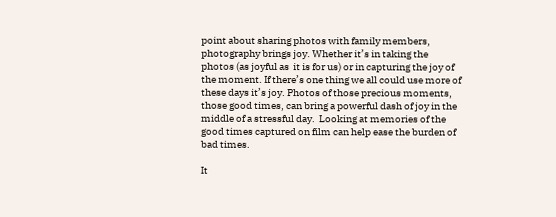point about sharing photos with family members, photography brings joy. Whether it’s in taking the photos (as joyful as  it is for us) or in capturing the joy of the moment. If there’s one thing we all could use more of these days it’s joy. Photos of those precious moments, those good times, can bring a powerful dash of joy in the middle of a stressful day.  Looking at memories of the good times captured on film can help ease the burden of bad times.

It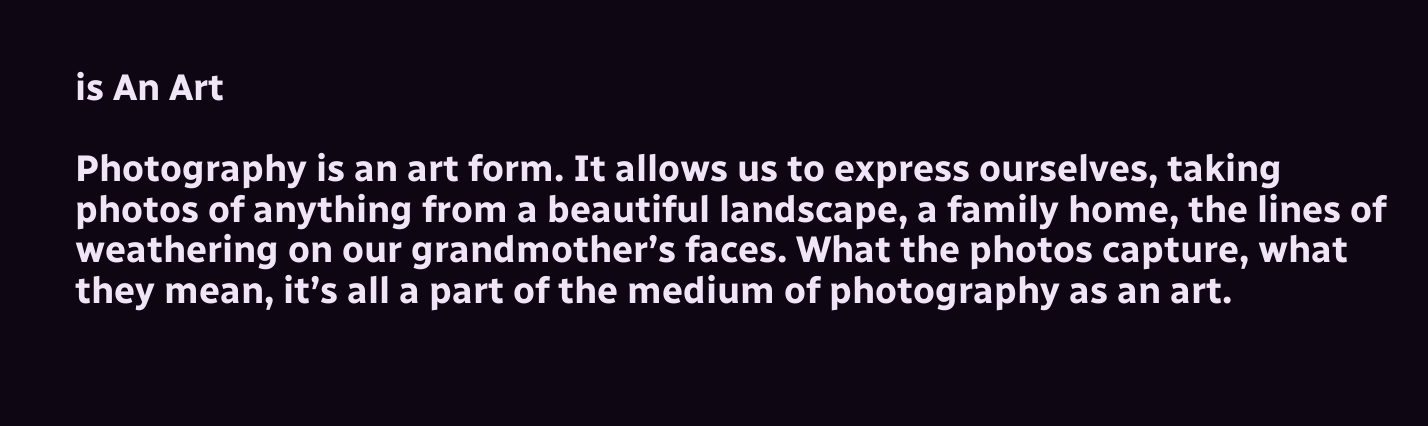is An Art

Photography is an art form. It allows us to express ourselves, taking photos of anything from a beautiful landscape, a family home, the lines of weathering on our grandmother’s faces. What the photos capture, what they mean, it’s all a part of the medium of photography as an art.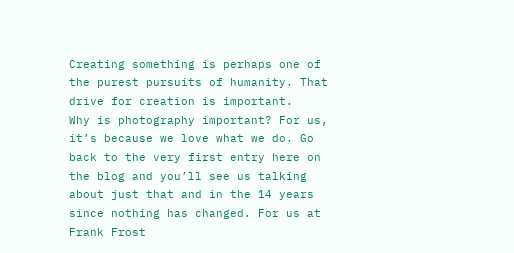Creating something is perhaps one of the purest pursuits of humanity. That drive for creation is important.
Why is photography important? For us, it’s because we love what we do. Go back to the very first entry here on the blog and you’ll see us talking about just that and in the 14 years since nothing has changed. For us at Frank Frost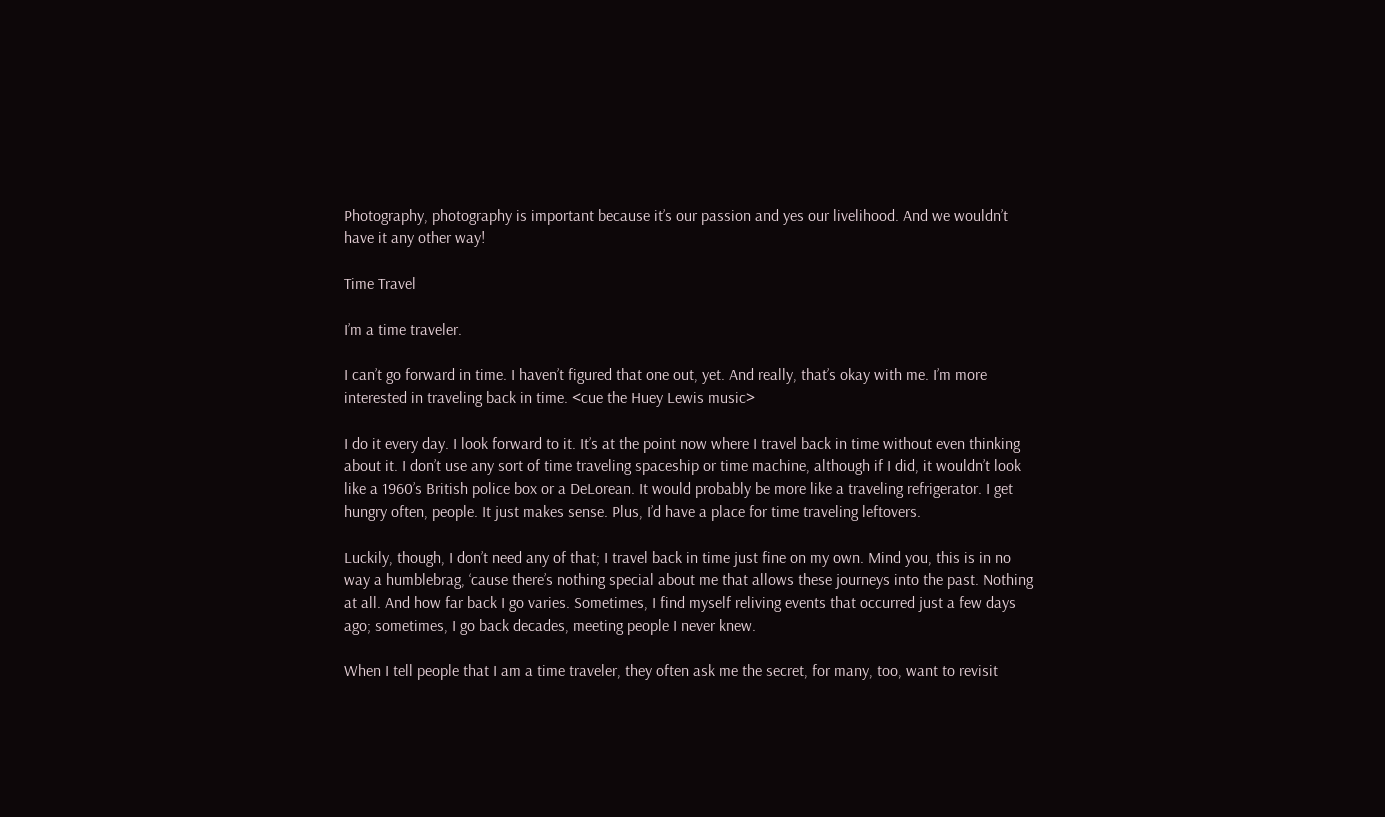Photography, photography is important because it’s our passion and yes our livelihood. And we wouldn’t have it any other way!

Time Travel

I’m a time traveler.

I can’t go forward in time. I haven’t figured that one out, yet. And really, that’s okay with me. I’m more interested in traveling back in time. <cue the Huey Lewis music>

I do it every day. I look forward to it. It’s at the point now where I travel back in time without even thinking about it. I don’t use any sort of time traveling spaceship or time machine, although if I did, it wouldn’t look like a 1960’s British police box or a DeLorean. It would probably be more like a traveling refrigerator. I get hungry often, people. It just makes sense. Plus, I’d have a place for time traveling leftovers.

Luckily, though, I don’t need any of that; I travel back in time just fine on my own. Mind you, this is in no way a humblebrag, ‘cause there’s nothing special about me that allows these journeys into the past. Nothing at all. And how far back I go varies. Sometimes, I find myself reliving events that occurred just a few days ago; sometimes, I go back decades, meeting people I never knew.

When I tell people that I am a time traveler, they often ask me the secret, for many, too, want to revisit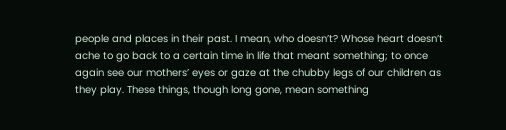people and places in their past. I mean, who doesn’t? Whose heart doesn’t ache to go back to a certain time in life that meant something; to once again see our mothers’ eyes or gaze at the chubby legs of our children as they play. These things, though long gone, mean something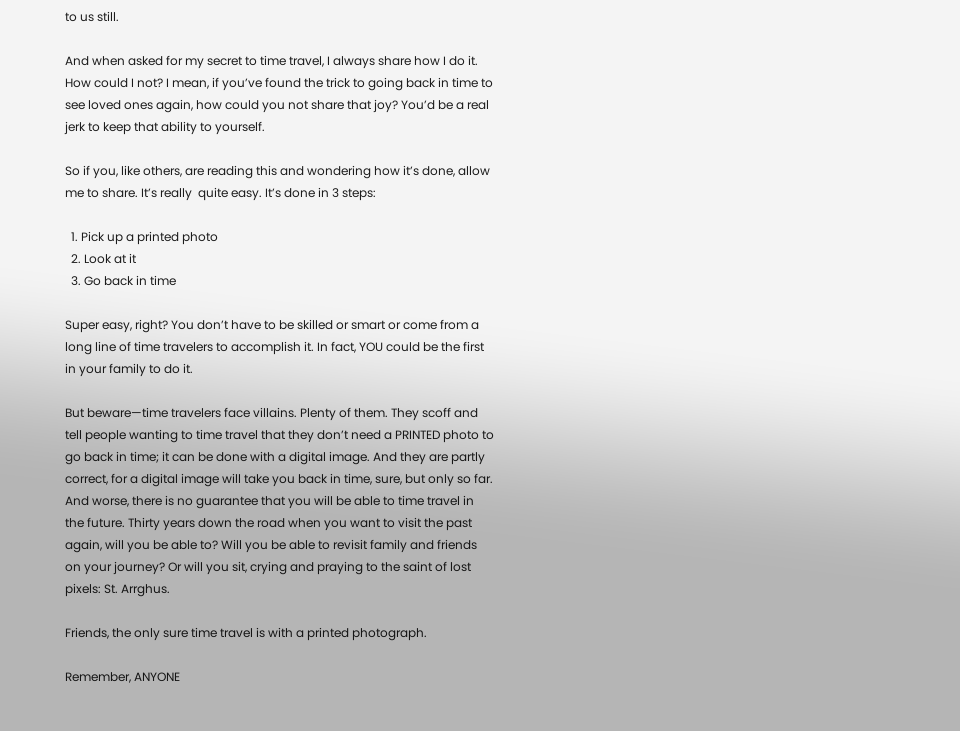to us still.

And when asked for my secret to time travel, I always share how I do it. How could I not? I mean, if you’ve found the trick to going back in time to see loved ones again, how could you not share that joy? You’d be a real jerk to keep that ability to yourself.

So if you, like others, are reading this and wondering how it’s done, allow me to share. It’s really  quite easy. It’s done in 3 steps:

  1. Pick up a printed photo
  2. Look at it
  3. Go back in time

Super easy, right? You don’t have to be skilled or smart or come from a long line of time travelers to accomplish it. In fact, YOU could be the first in your family to do it.

But beware—time travelers face villains. Plenty of them. They scoff and tell people wanting to time travel that they don’t need a PRINTED photo to go back in time; it can be done with a digital image. And they are partly correct, for a digital image will take you back in time, sure, but only so far. And worse, there is no guarantee that you will be able to time travel in the future. Thirty years down the road when you want to visit the past again, will you be able to? Will you be able to revisit family and friends on your journey? Or will you sit, crying and praying to the saint of lost pixels: St. Arrghus.

Friends, the only sure time travel is with a printed photograph.

Remember, ANYONE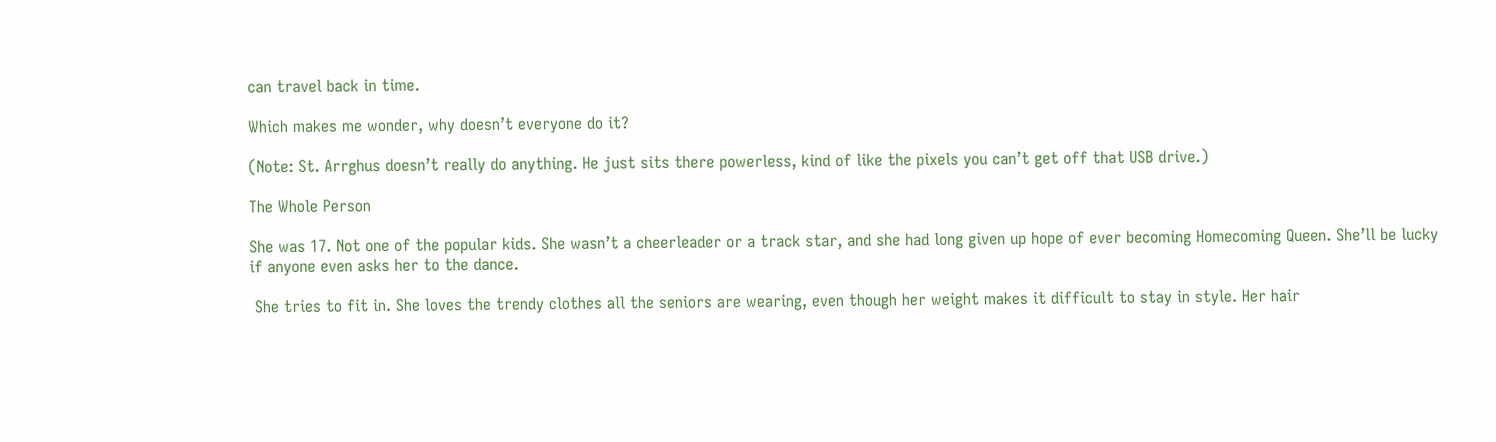can travel back in time.

Which makes me wonder, why doesn’t everyone do it?

(Note: St. Arrghus doesn’t really do anything. He just sits there powerless, kind of like the pixels you can’t get off that USB drive.)

The Whole Person

She was 17. Not one of the popular kids. She wasn’t a cheerleader or a track star, and she had long given up hope of ever becoming Homecoming Queen. She’ll be lucky if anyone even asks her to the dance.

 She tries to fit in. She loves the trendy clothes all the seniors are wearing, even though her weight makes it difficult to stay in style. Her hair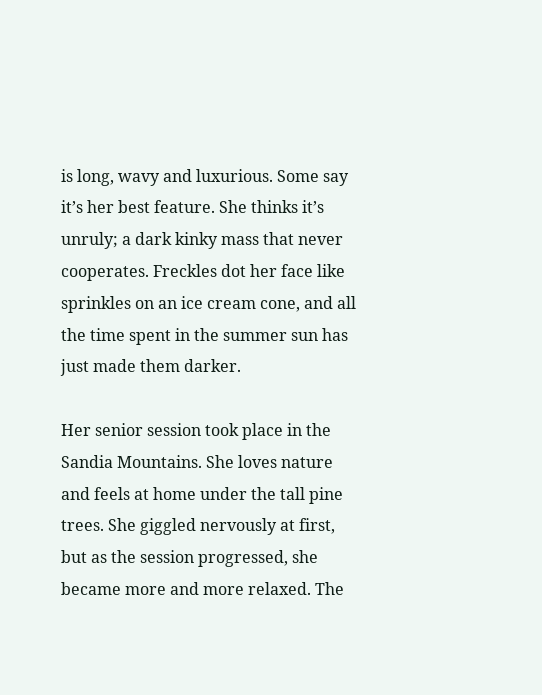is long, wavy and luxurious. Some say it’s her best feature. She thinks it’s unruly; a dark kinky mass that never cooperates. Freckles dot her face like sprinkles on an ice cream cone, and all the time spent in the summer sun has just made them darker.

Her senior session took place in the Sandia Mountains. She loves nature and feels at home under the tall pine trees. She giggled nervously at first, but as the session progressed, she became more and more relaxed. The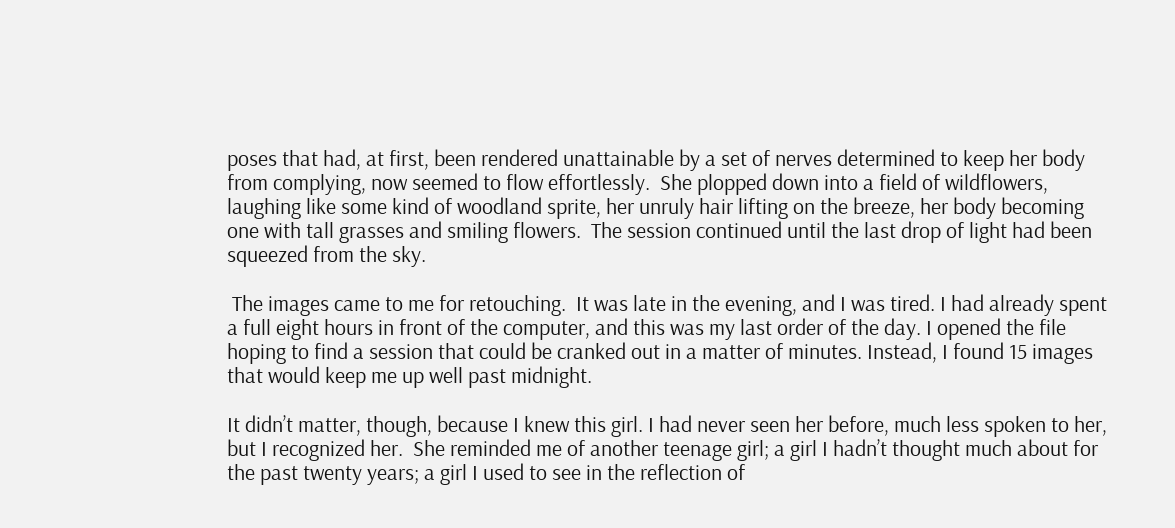poses that had, at first, been rendered unattainable by a set of nerves determined to keep her body from complying, now seemed to flow effortlessly.  She plopped down into a field of wildflowers, laughing like some kind of woodland sprite, her unruly hair lifting on the breeze, her body becoming one with tall grasses and smiling flowers.  The session continued until the last drop of light had been squeezed from the sky.

 The images came to me for retouching.  It was late in the evening, and I was tired. I had already spent a full eight hours in front of the computer, and this was my last order of the day. I opened the file hoping to find a session that could be cranked out in a matter of minutes. Instead, I found 15 images that would keep me up well past midnight.

It didn’t matter, though, because I knew this girl. I had never seen her before, much less spoken to her, but I recognized her.  She reminded me of another teenage girl; a girl I hadn’t thought much about for the past twenty years; a girl I used to see in the reflection of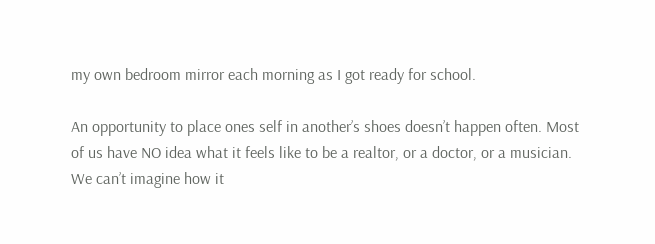my own bedroom mirror each morning as I got ready for school.

An opportunity to place ones self in another’s shoes doesn’t happen often. Most of us have NO idea what it feels like to be a realtor, or a doctor, or a musician.  We can’t imagine how it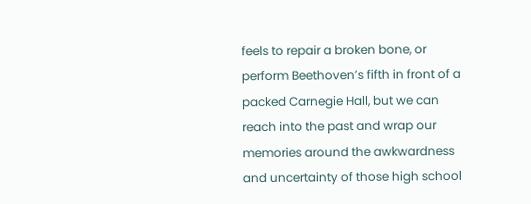feels to repair a broken bone, or perform Beethoven’s fifth in front of a packed Carnegie Hall, but we can reach into the past and wrap our memories around the awkwardness and uncertainty of those high school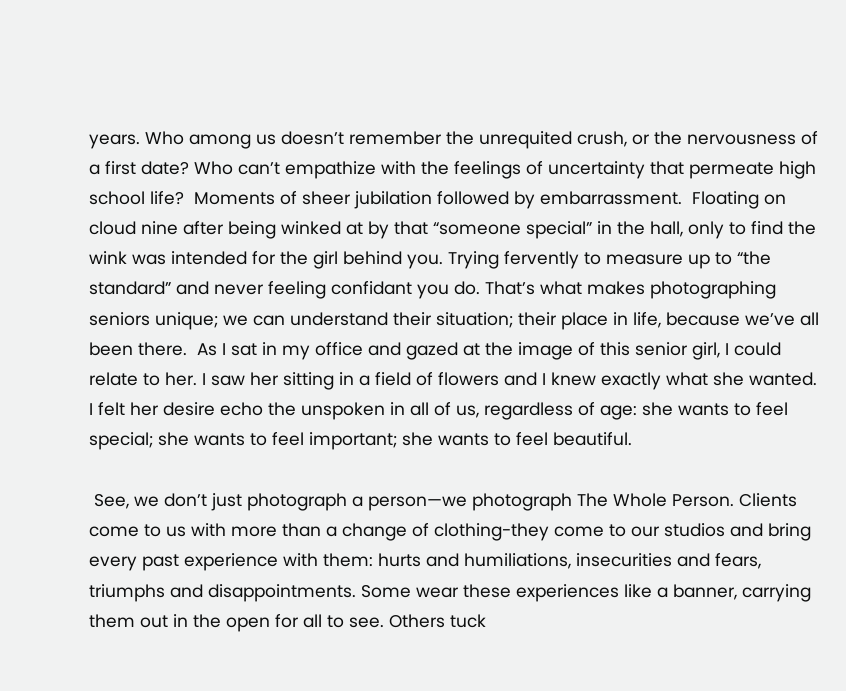years. Who among us doesn’t remember the unrequited crush, or the nervousness of a first date? Who can’t empathize with the feelings of uncertainty that permeate high school life?  Moments of sheer jubilation followed by embarrassment.  Floating on cloud nine after being winked at by that “someone special” in the hall, only to find the wink was intended for the girl behind you. Trying fervently to measure up to “the standard” and never feeling confidant you do. That’s what makes photographing seniors unique; we can understand their situation; their place in life, because we’ve all been there.  As I sat in my office and gazed at the image of this senior girl, I could relate to her. I saw her sitting in a field of flowers and I knew exactly what she wanted. I felt her desire echo the unspoken in all of us, regardless of age: she wants to feel special; she wants to feel important; she wants to feel beautiful.

 See, we don’t just photograph a person—we photograph The Whole Person. Clients come to us with more than a change of clothing-they come to our studios and bring every past experience with them: hurts and humiliations, insecurities and fears, triumphs and disappointments. Some wear these experiences like a banner, carrying them out in the open for all to see. Others tuck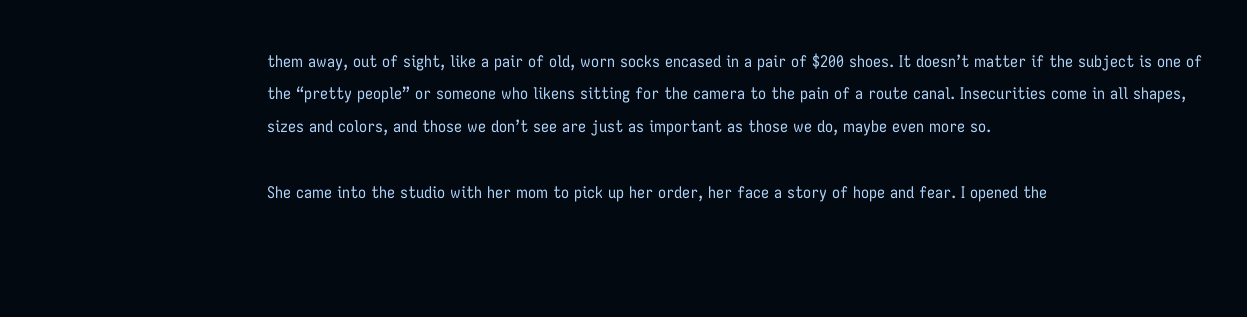them away, out of sight, like a pair of old, worn socks encased in a pair of $200 shoes. It doesn’t matter if the subject is one of the “pretty people” or someone who likens sitting for the camera to the pain of a route canal. Insecurities come in all shapes, sizes and colors, and those we don’t see are just as important as those we do, maybe even more so.

She came into the studio with her mom to pick up her order, her face a story of hope and fear. I opened the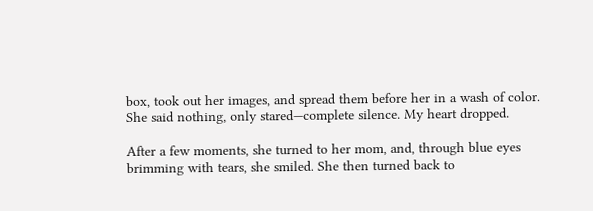box, took out her images, and spread them before her in a wash of color. She said nothing, only stared—complete silence. My heart dropped.

After a few moments, she turned to her mom, and, through blue eyes brimming with tears, she smiled. She then turned back to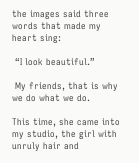the images said three words that made my heart sing:

 “I look beautiful.”

 My friends, that is why we do what we do.

This time, she came into my studio, the girl with unruly hair and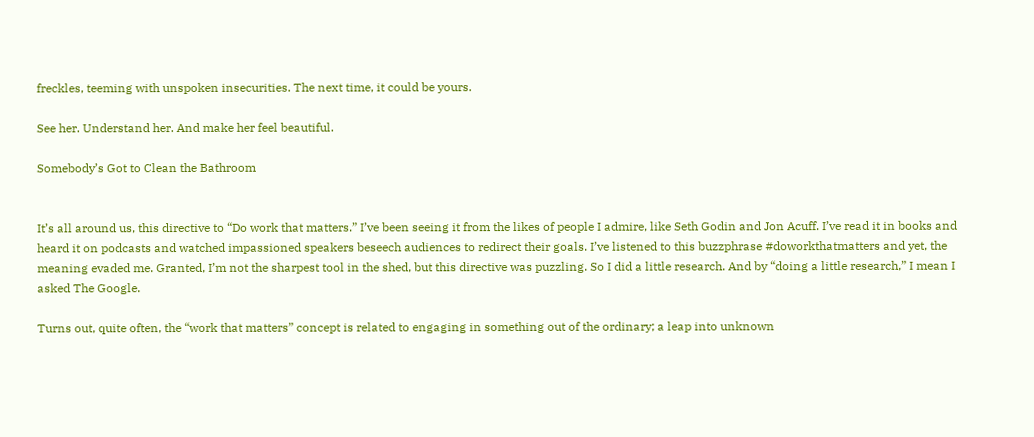freckles, teeming with unspoken insecurities. The next time, it could be yours.

See her. Understand her. And make her feel beautiful.

Somebody’s Got to Clean the Bathroom


It’s all around us, this directive to “Do work that matters.” I’ve been seeing it from the likes of people I admire, like Seth Godin and Jon Acuff. I’ve read it in books and heard it on podcasts and watched impassioned speakers beseech audiences to redirect their goals. I’ve listened to this buzzphrase #doworkthatmatters and yet, the meaning evaded me. Granted, I’m not the sharpest tool in the shed, but this directive was puzzling. So I did a little research. And by “doing a little research,” I mean I asked The Google.

Turns out, quite often, the “work that matters” concept is related to engaging in something out of the ordinary; a leap into unknown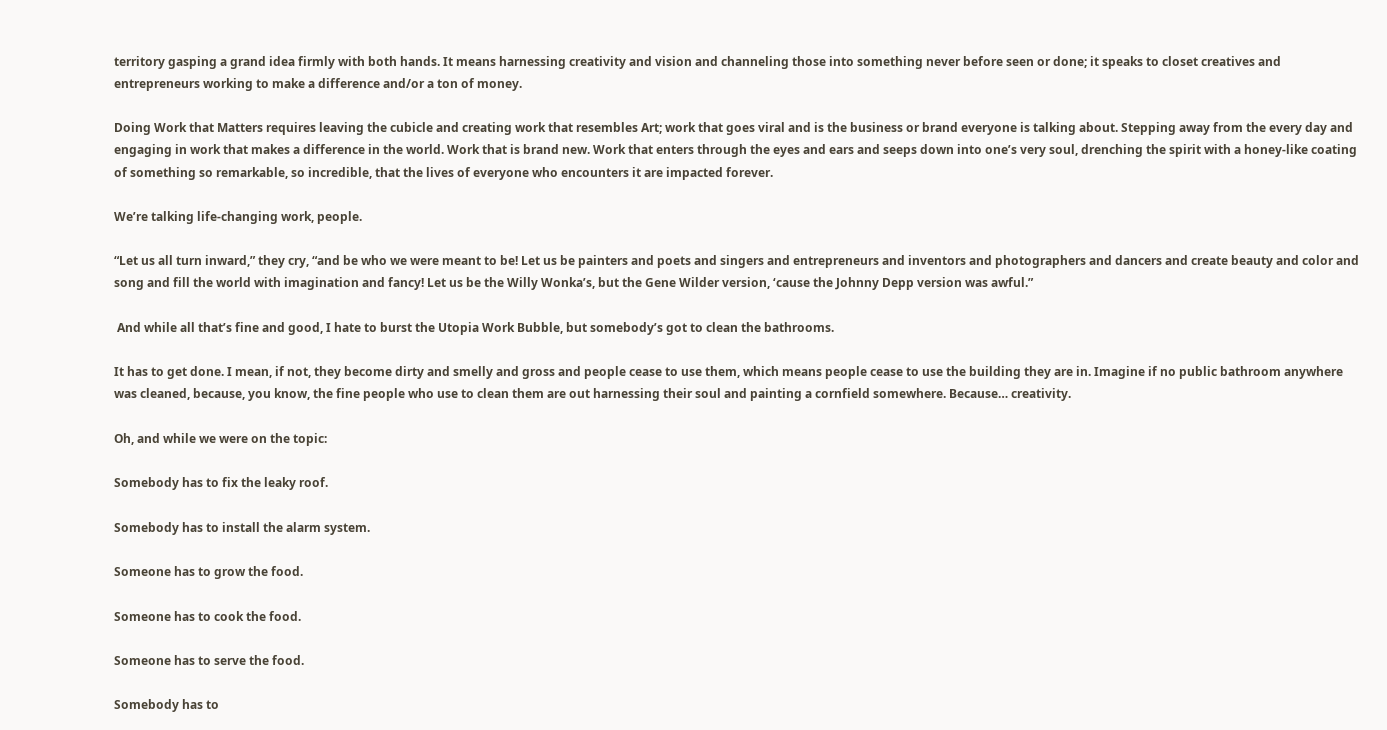territory gasping a grand idea firmly with both hands. It means harnessing creativity and vision and channeling those into something never before seen or done; it speaks to closet creatives and entrepreneurs working to make a difference and/or a ton of money.

Doing Work that Matters requires leaving the cubicle and creating work that resembles Art; work that goes viral and is the business or brand everyone is talking about. Stepping away from the every day and engaging in work that makes a difference in the world. Work that is brand new. Work that enters through the eyes and ears and seeps down into one’s very soul, drenching the spirit with a honey-like coating of something so remarkable, so incredible, that the lives of everyone who encounters it are impacted forever.

We’re talking life-changing work, people.

“Let us all turn inward,” they cry, “and be who we were meant to be! Let us be painters and poets and singers and entrepreneurs and inventors and photographers and dancers and create beauty and color and song and fill the world with imagination and fancy! Let us be the Willy Wonka’s, but the Gene Wilder version, ‘cause the Johnny Depp version was awful.”

 And while all that’s fine and good, I hate to burst the Utopia Work Bubble, but somebody’s got to clean the bathrooms.

It has to get done. I mean, if not, they become dirty and smelly and gross and people cease to use them, which means people cease to use the building they are in. Imagine if no public bathroom anywhere was cleaned, because, you know, the fine people who use to clean them are out harnessing their soul and painting a cornfield somewhere. Because… creativity.

Oh, and while we were on the topic:

Somebody has to fix the leaky roof.

Somebody has to install the alarm system.

Someone has to grow the food.

Someone has to cook the food.

Someone has to serve the food.

Somebody has to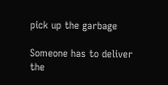pick up the garbage

Someone has to deliver the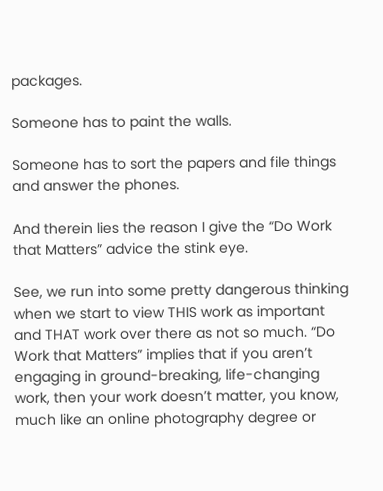packages.

Someone has to paint the walls.

Someone has to sort the papers and file things and answer the phones.

And therein lies the reason I give the “Do Work that Matters” advice the stink eye.

See, we run into some pretty dangerous thinking when we start to view THIS work as important and THAT work over there as not so much. “Do Work that Matters” implies that if you aren’t engaging in ground-breaking, life-changing work, then your work doesn’t matter, you know,  much like an online photography degree or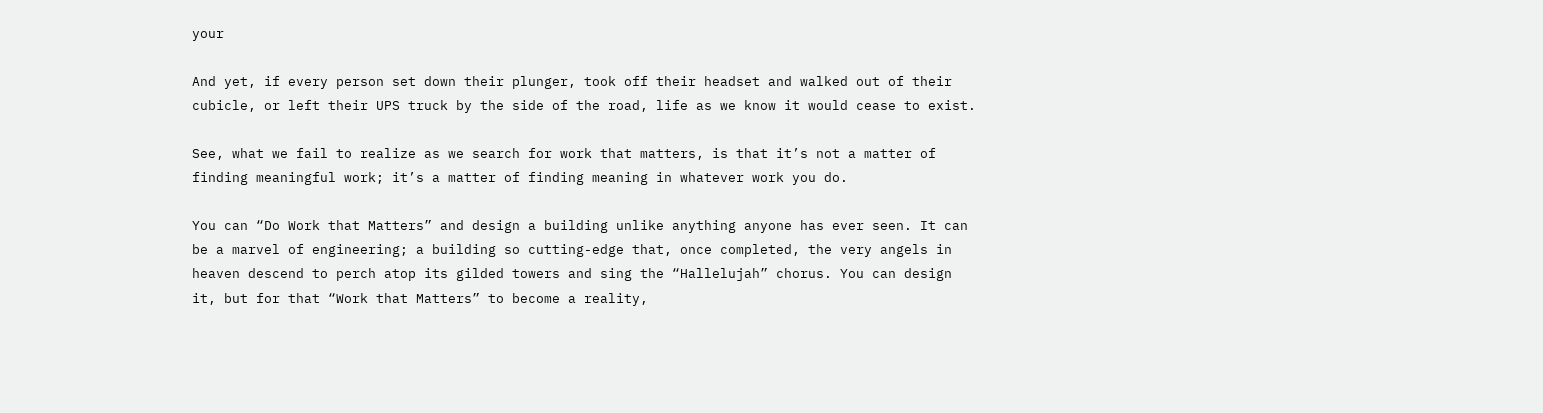your

And yet, if every person set down their plunger, took off their headset and walked out of their cubicle, or left their UPS truck by the side of the road, life as we know it would cease to exist.

See, what we fail to realize as we search for work that matters, is that it’s not a matter of finding meaningful work; it’s a matter of finding meaning in whatever work you do.

You can “Do Work that Matters” and design a building unlike anything anyone has ever seen. It can be a marvel of engineering; a building so cutting-edge that, once completed, the very angels in heaven descend to perch atop its gilded towers and sing the “Hallelujah” chorus. You can design it, but for that “Work that Matters” to become a reality,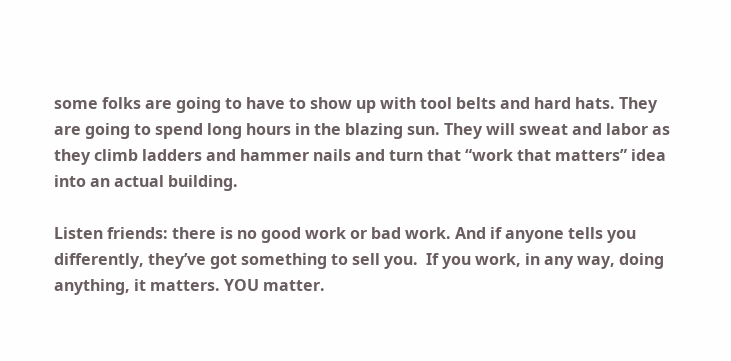some folks are going to have to show up with tool belts and hard hats. They are going to spend long hours in the blazing sun. They will sweat and labor as they climb ladders and hammer nails and turn that “work that matters” idea into an actual building.

Listen friends: there is no good work or bad work. And if anyone tells you differently, they’ve got something to sell you.  If you work, in any way, doing anything, it matters. YOU matter.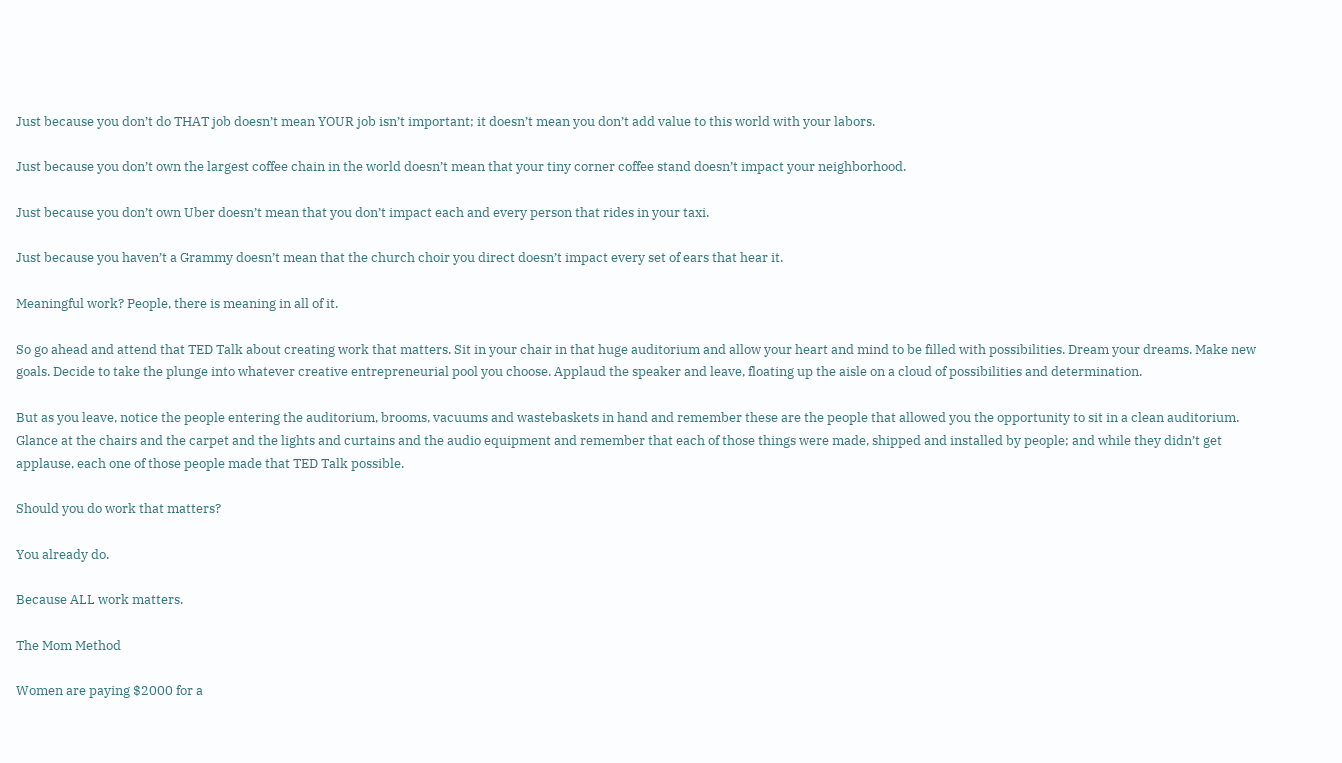Just because you don’t do THAT job doesn’t mean YOUR job isn’t important; it doesn’t mean you don’t add value to this world with your labors.

Just because you don’t own the largest coffee chain in the world doesn’t mean that your tiny corner coffee stand doesn’t impact your neighborhood.

Just because you don’t own Uber doesn’t mean that you don’t impact each and every person that rides in your taxi.

Just because you haven’t a Grammy doesn’t mean that the church choir you direct doesn’t impact every set of ears that hear it.

Meaningful work? People, there is meaning in all of it.

So go ahead and attend that TED Talk about creating work that matters. Sit in your chair in that huge auditorium and allow your heart and mind to be filled with possibilities. Dream your dreams. Make new goals. Decide to take the plunge into whatever creative entrepreneurial pool you choose. Applaud the speaker and leave, floating up the aisle on a cloud of possibilities and determination.

But as you leave, notice the people entering the auditorium, brooms, vacuums and wastebaskets in hand and remember these are the people that allowed you the opportunity to sit in a clean auditorium. Glance at the chairs and the carpet and the lights and curtains and the audio equipment and remember that each of those things were made, shipped and installed by people; and while they didn’t get applause, each one of those people made that TED Talk possible.

Should you do work that matters?

You already do.

Because ALL work matters.

The Mom Method

Women are paying $2000 for a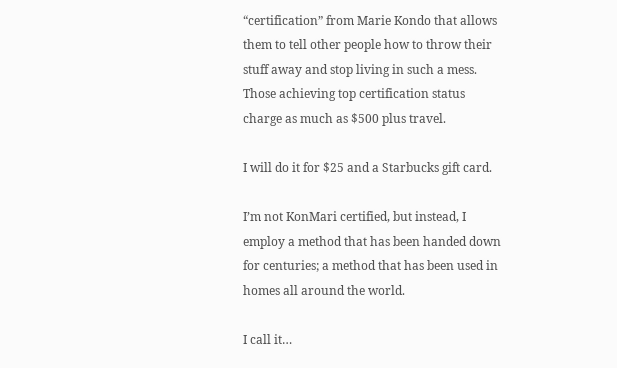“certification” from Marie Kondo that allows them to tell other people how to throw their stuff away and stop living in such a mess. Those achieving top certification status charge as much as $500 plus travel.

I will do it for $25 and a Starbucks gift card.

I’m not KonMari certified, but instead, I employ a method that has been handed down for centuries; a method that has been used in homes all around the world.

I call it…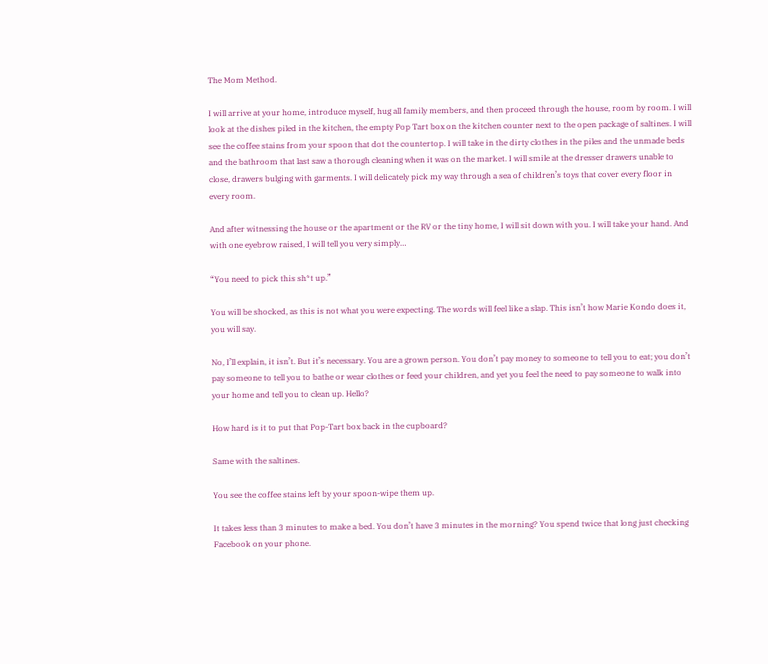The Mom Method.

I will arrive at your home, introduce myself, hug all family members, and then proceed through the house, room by room. I will look at the dishes piled in the kitchen, the empty Pop Tart box on the kitchen counter next to the open package of saltines. I will see the coffee stains from your spoon that dot the countertop. I will take in the dirty clothes in the piles and the unmade beds and the bathroom that last saw a thorough cleaning when it was on the market. I will smile at the dresser drawers unable to close, drawers bulging with garments. I will delicately pick my way through a sea of children’s toys that cover every floor in every room.

And after witnessing the house or the apartment or the RV or the tiny home, I will sit down with you. I will take your hand. And with one eyebrow raised, I will tell you very simply…

“You need to pick this sh*t up.”

You will be shocked, as this is not what you were expecting. The words will feel like a slap. This isn’t how Marie Kondo does it, you will say.

No, I’ll explain, it isn’t. But it’s necessary. You are a grown person. You don’t pay money to someone to tell you to eat; you don’t pay someone to tell you to bathe or wear clothes or feed your children, and yet you feel the need to pay someone to walk into your home and tell you to clean up. Hello?

How hard is it to put that Pop-Tart box back in the cupboard?

Same with the saltines.

You see the coffee stains left by your spoon-wipe them up.

It takes less than 3 minutes to make a bed. You don’t have 3 minutes in the morning? You spend twice that long just checking Facebook on your phone.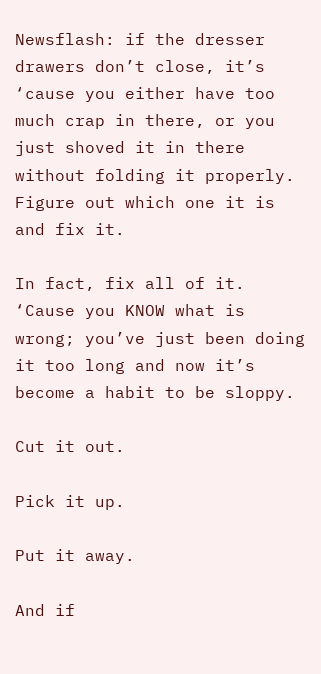Newsflash: if the dresser drawers don’t close, it’s ‘cause you either have too much crap in there, or you just shoved it in there without folding it properly. Figure out which one it is and fix it.

In fact, fix all of it. ‘Cause you KNOW what is wrong; you’ve just been doing it too long and now it’s become a habit to be sloppy.

Cut it out.

Pick it up.

Put it away.

And if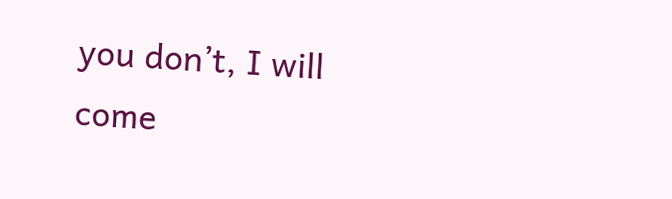you don’t, I will come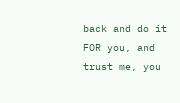back and do it FOR you, and trust me, you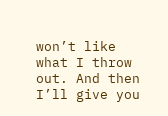won’t like what I throw out. And then I’ll give you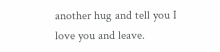another hug and tell you I love you and leave.